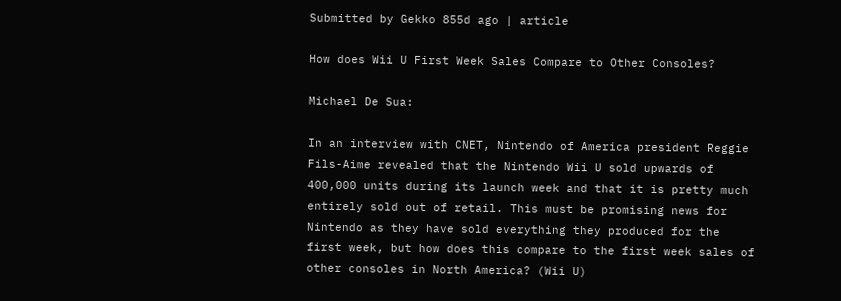Submitted by Gekko 855d ago | article

How does Wii U First Week Sales Compare to Other Consoles?

Michael De Sua:

In an interview with CNET, Nintendo of America president Reggie Fils-Aime revealed that the Nintendo Wii U sold upwards of 400,000 units during its launch week and that it is pretty much entirely sold out of retail. This must be promising news for Nintendo as they have sold everything they produced for the first week, but how does this compare to the first week sales of other consoles in North America? (Wii U)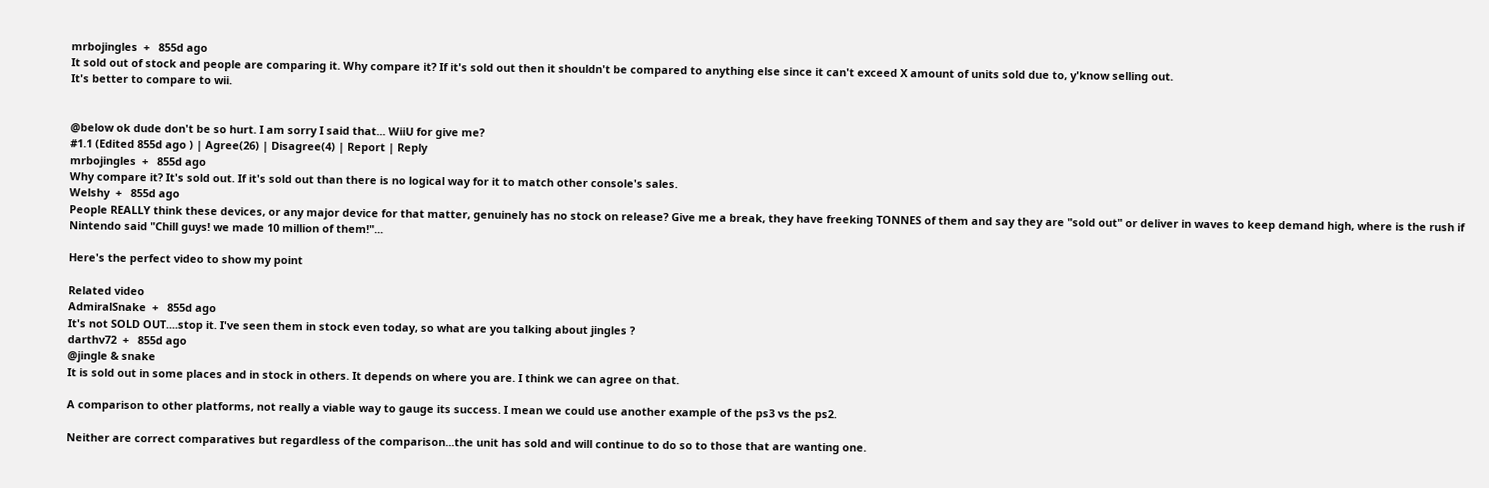mrbojingles  +   855d ago
It sold out of stock and people are comparing it. Why compare it? If it's sold out then it shouldn't be compared to anything else since it can't exceed X amount of units sold due to, y'know selling out.
It's better to compare to wii.


@below ok dude don't be so hurt. I am sorry I said that... WiiU for give me?
#1.1 (Edited 855d ago ) | Agree(26) | Disagree(4) | Report | Reply
mrbojingles  +   855d ago
Why compare it? It's sold out. If it's sold out than there is no logical way for it to match other console's sales.
Welshy  +   855d ago
People REALLY think these devices, or any major device for that matter, genuinely has no stock on release? Give me a break, they have freeking TONNES of them and say they are "sold out" or deliver in waves to keep demand high, where is the rush if Nintendo said "Chill guys! we made 10 million of them!"...

Here's the perfect video to show my point

Related video
AdmiralSnake  +   855d ago
It's not SOLD OUT....stop it. I've seen them in stock even today, so what are you talking about jingles ?
darthv72  +   855d ago
@jingle & snake
It is sold out in some places and in stock in others. It depends on where you are. I think we can agree on that.

A comparison to other platforms, not really a viable way to gauge its success. I mean we could use another example of the ps3 vs the ps2.

Neither are correct comparatives but regardless of the comparison...the unit has sold and will continue to do so to those that are wanting one.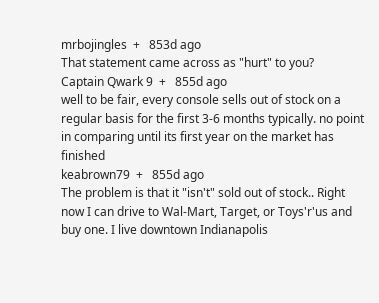mrbojingles  +   853d ago
That statement came across as "hurt" to you?
Captain Qwark 9  +   855d ago
well to be fair, every console sells out of stock on a regular basis for the first 3-6 months typically. no point in comparing until its first year on the market has finished
keabrown79  +   855d ago
The problem is that it "isn't" sold out of stock.. Right now I can drive to Wal-Mart, Target, or Toys'r'us and buy one. I live downtown Indianapolis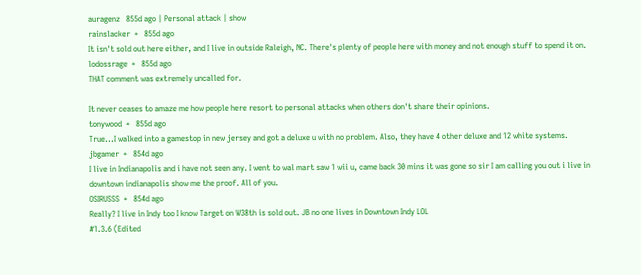auragenz   855d ago | Personal attack | show
rainslacker  +   855d ago
It isn't sold out here either, and I live in outside Raleigh, NC. There's plenty of people here with money and not enough stuff to spend it on.
lodossrage  +   855d ago
THAT comment was extremely uncalled for.

It never ceases to amaze me how people here resort to personal attacks when others don't share their opinions.
tonywood  +   855d ago
True...I walked into a gamestop in new jersey and got a deluxe u with no problem. Also, they have 4 other deluxe and 12 white systems.
jbgamer  +   854d ago
I live in Indianapolis and i have not seen any. I went to wal mart saw 1 wii u, came back 30 mins it was gone so sir I am calling you out i live in downtown indianapolis show me the proof. All of you.
OSIRUSSS  +   854d ago
Really? I live in Indy too I know Target on W38th is sold out. JB no one lives in Downtown Indy LOL
#1.3.6 (Edited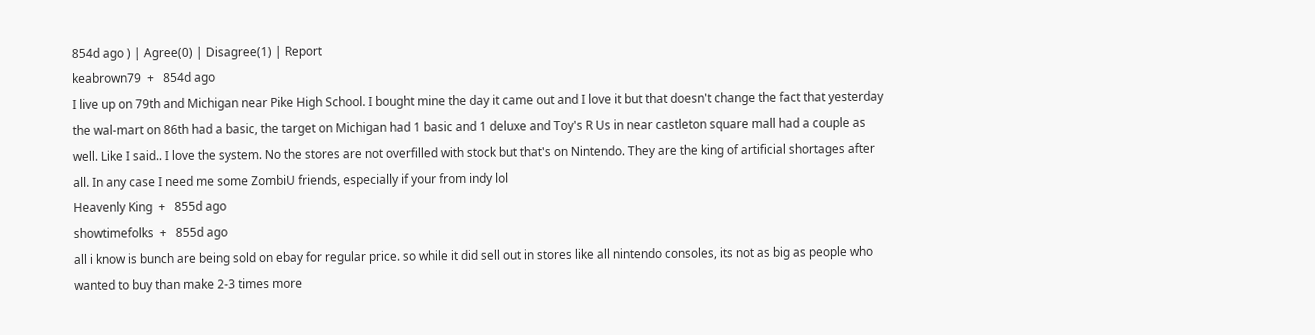854d ago ) | Agree(0) | Disagree(1) | Report
keabrown79  +   854d ago
I live up on 79th and Michigan near Pike High School. I bought mine the day it came out and I love it but that doesn't change the fact that yesterday the wal-mart on 86th had a basic, the target on Michigan had 1 basic and 1 deluxe and Toy's R Us in near castleton square mall had a couple as well. Like I said.. I love the system. No the stores are not overfilled with stock but that's on Nintendo. They are the king of artificial shortages after all. In any case I need me some ZombiU friends, especially if your from indy lol
Heavenly King  +   855d ago
showtimefolks  +   855d ago
all i know is bunch are being sold on ebay for regular price. so while it did sell out in stores like all nintendo consoles, its not as big as people who wanted to buy than make 2-3 times more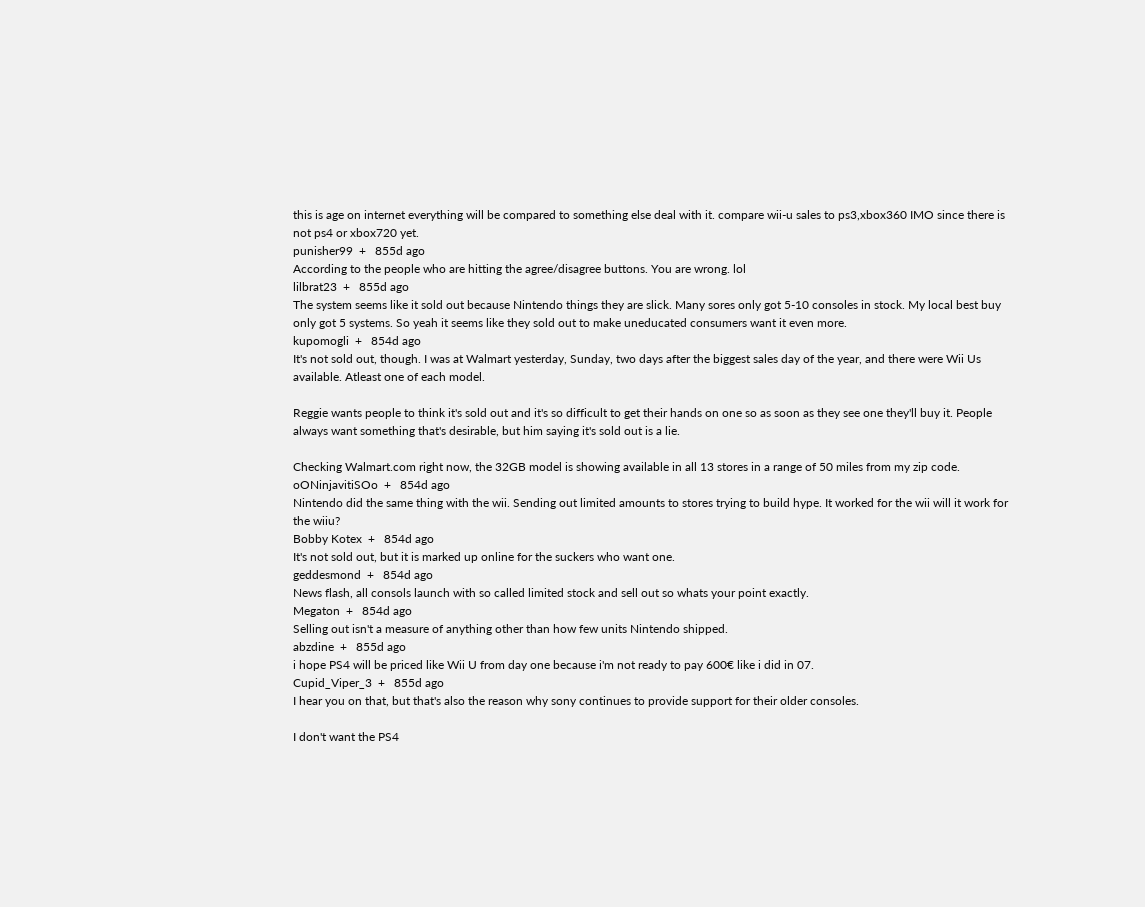this is age on internet everything will be compared to something else deal with it. compare wii-u sales to ps3,xbox360 IMO since there is not ps4 or xbox720 yet.
punisher99  +   855d ago
According to the people who are hitting the agree/disagree buttons. You are wrong. lol
lilbrat23  +   855d ago
The system seems like it sold out because Nintendo things they are slick. Many sores only got 5-10 consoles in stock. My local best buy only got 5 systems. So yeah it seems like they sold out to make uneducated consumers want it even more.
kupomogli  +   854d ago
It's not sold out, though. I was at Walmart yesterday, Sunday, two days after the biggest sales day of the year, and there were Wii Us available. Atleast one of each model.

Reggie wants people to think it's sold out and it's so difficult to get their hands on one so as soon as they see one they'll buy it. People always want something that's desirable, but him saying it's sold out is a lie.

Checking Walmart.com right now, the 32GB model is showing available in all 13 stores in a range of 50 miles from my zip code.
oONinjavitiSOo  +   854d ago
Nintendo did the same thing with the wii. Sending out limited amounts to stores trying to build hype. It worked for the wii will it work for the wiiu?
Bobby Kotex  +   854d ago
It's not sold out, but it is marked up online for the suckers who want one.
geddesmond  +   854d ago
News flash, all consols launch with so called limited stock and sell out so whats your point exactly.
Megaton  +   854d ago
Selling out isn't a measure of anything other than how few units Nintendo shipped.
abzdine  +   855d ago
i hope PS4 will be priced like Wii U from day one because i'm not ready to pay 600€ like i did in 07.
Cupid_Viper_3  +   855d ago
I hear you on that, but that's also the reason why sony continues to provide support for their older consoles.

I don't want the PS4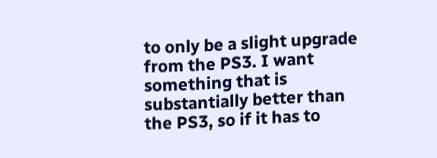to only be a slight upgrade from the PS3. I want something that is substantially better than the PS3, so if it has to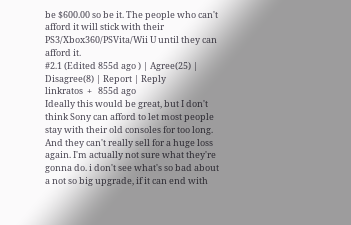be $600.00 so be it. The people who can't afford it will stick with their PS3/Xbox360/PSVita/Wii U until they can afford it.
#2.1 (Edited 855d ago ) | Agree(25) | Disagree(8) | Report | Reply
linkratos  +   855d ago
Ideally this would be great, but I don't think Sony can afford to let most people stay with their old consoles for too long. And they can't really sell for a huge loss again. I'm actually not sure what they're gonna do. i don't see what's so bad about a not so big upgrade, if it can end with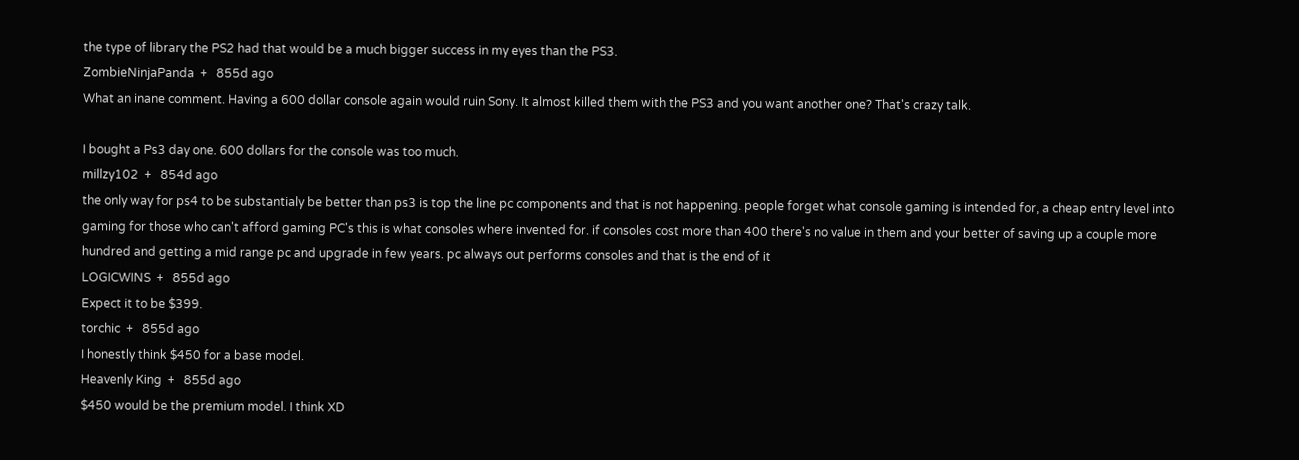the type of library the PS2 had that would be a much bigger success in my eyes than the PS3.
ZombieNinjaPanda  +   855d ago
What an inane comment. Having a 600 dollar console again would ruin Sony. It almost killed them with the PS3 and you want another one? That's crazy talk.

I bought a Ps3 day one. 600 dollars for the console was too much.
millzy102  +   854d ago
the only way for ps4 to be substantialy be better than ps3 is top the line pc components and that is not happening. people forget what console gaming is intended for, a cheap entry level into gaming for those who can't afford gaming PC's this is what consoles where invented for. if consoles cost more than 400 there's no value in them and your better of saving up a couple more hundred and getting a mid range pc and upgrade in few years. pc always out performs consoles and that is the end of it
LOGICWINS  +   855d ago
Expect it to be $399.
torchic  +   855d ago
I honestly think $450 for a base model.
Heavenly King  +   855d ago
$450 would be the premium model. I think XD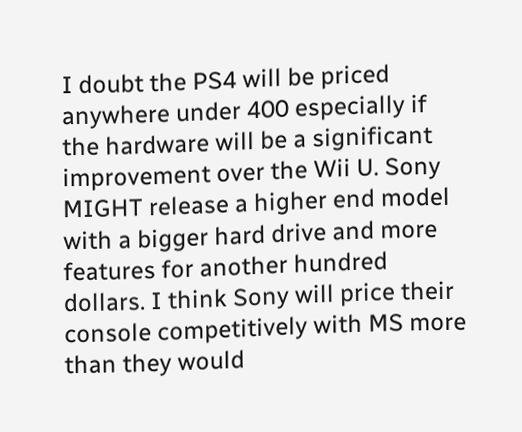I doubt the PS4 will be priced anywhere under 400 especially if the hardware will be a significant improvement over the Wii U. Sony MIGHT release a higher end model with a bigger hard drive and more features for another hundred dollars. I think Sony will price their console competitively with MS more than they would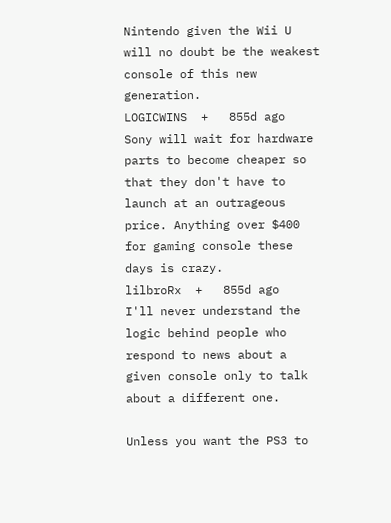Nintendo given the Wii U will no doubt be the weakest console of this new generation.
LOGICWINS  +   855d ago
Sony will wait for hardware parts to become cheaper so that they don't have to launch at an outrageous price. Anything over $400 for gaming console these days is crazy.
lilbroRx  +   855d ago
I'll never understand the logic behind people who respond to news about a given console only to talk about a different one.

Unless you want the PS3 to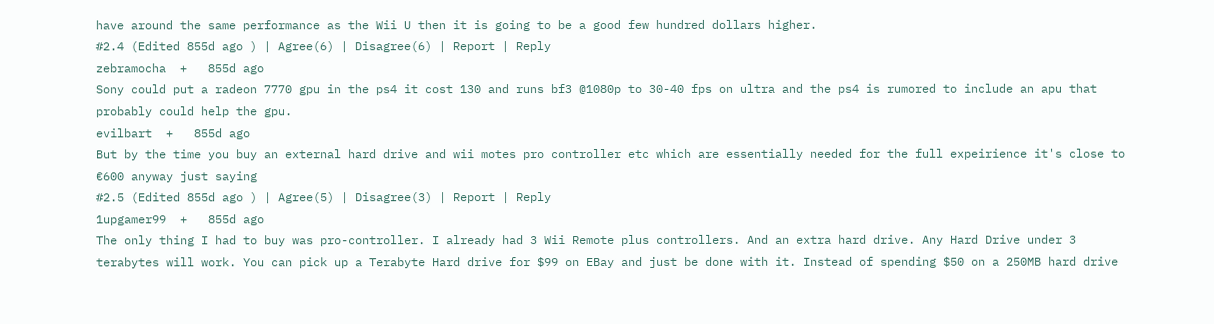have around the same performance as the Wii U then it is going to be a good few hundred dollars higher.
#2.4 (Edited 855d ago ) | Agree(6) | Disagree(6) | Report | Reply
zebramocha  +   855d ago
Sony could put a radeon 7770 gpu in the ps4 it cost 130 and runs bf3 @1080p to 30-40 fps on ultra and the ps4 is rumored to include an apu that probably could help the gpu.
evilbart  +   855d ago
But by the time you buy an external hard drive and wii motes pro controller etc which are essentially needed for the full expeirience it's close to €600 anyway just saying
#2.5 (Edited 855d ago ) | Agree(5) | Disagree(3) | Report | Reply
1upgamer99  +   855d ago
The only thing I had to buy was pro-controller. I already had 3 Wii Remote plus controllers. And an extra hard drive. Any Hard Drive under 3 terabytes will work. You can pick up a Terabyte Hard drive for $99 on EBay and just be done with it. Instead of spending $50 on a 250MB hard drive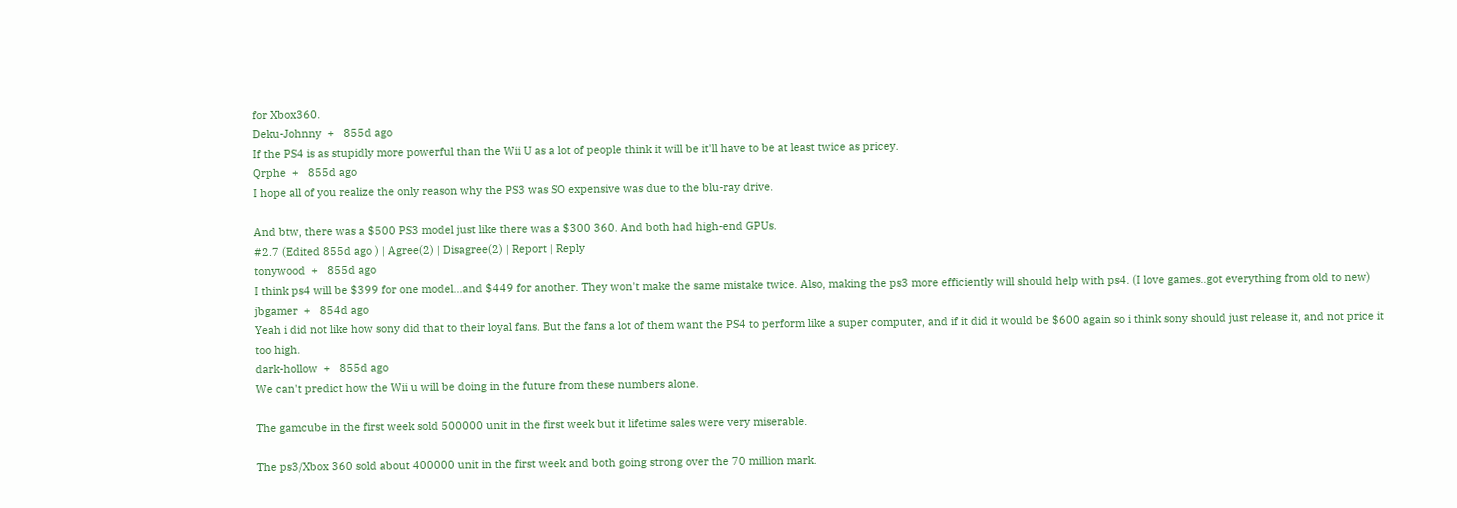for Xbox360.
Deku-Johnny  +   855d ago
If the PS4 is as stupidly more powerful than the Wii U as a lot of people think it will be it'll have to be at least twice as pricey.
Qrphe  +   855d ago
I hope all of you realize the only reason why the PS3 was SO expensive was due to the blu-ray drive.

And btw, there was a $500 PS3 model just like there was a $300 360. And both had high-end GPUs.
#2.7 (Edited 855d ago ) | Agree(2) | Disagree(2) | Report | Reply
tonywood  +   855d ago
I think ps4 will be $399 for one model...and $449 for another. They won't make the same mistake twice. Also, making the ps3 more efficiently will should help with ps4. (I love games..got everything from old to new)
jbgamer  +   854d ago
Yeah i did not like how sony did that to their loyal fans. But the fans a lot of them want the PS4 to perform like a super computer, and if it did it would be $600 again so i think sony should just release it, and not price it too high.
dark-hollow  +   855d ago
We can't predict how the Wii u will be doing in the future from these numbers alone.

The gamcube in the first week sold 500000 unit in the first week but it lifetime sales were very miserable.

The ps3/Xbox 360 sold about 400000 unit in the first week and both going strong over the 70 million mark.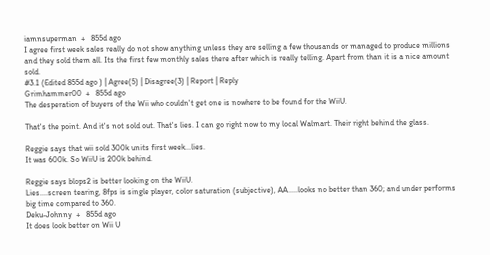iamnsuperman  +   855d ago
I agree first week sales really do not show anything unless they are selling a few thousands or managed to produce millions and they sold them all. Its the first few monthly sales there after which is really telling. Apart from than it is a nice amount sold.
#3.1 (Edited 855d ago ) | Agree(5) | Disagree(3) | Report | Reply
Grimhammer00  +   855d ago
The desperation of buyers of the Wii who couldn't get one is nowhere to be found for the WiiU.

That's the point. And it's not sold out. That's lies. I can go right now to my local Walmart. Their right behind the glass.

Reggie says that wii sold 300k units first week...lies.
It was 600k. So WiiU is 200k behind.

Reggie says blops2 is better looking on the WiiU.
Lies....screen tearing, 8fps is single player, color saturation (subjective), AA.....looks no better than 360; and under performs big time compared to 360.
Deku-Johnny  +   855d ago
It does look better on Wii U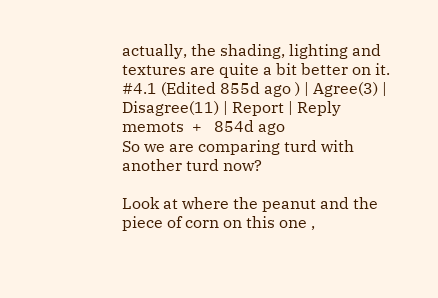actually, the shading, lighting and textures are quite a bit better on it.
#4.1 (Edited 855d ago ) | Agree(3) | Disagree(11) | Report | Reply
memots  +   854d ago
So we are comparing turd with another turd now?

Look at where the peanut and the piece of corn on this one ,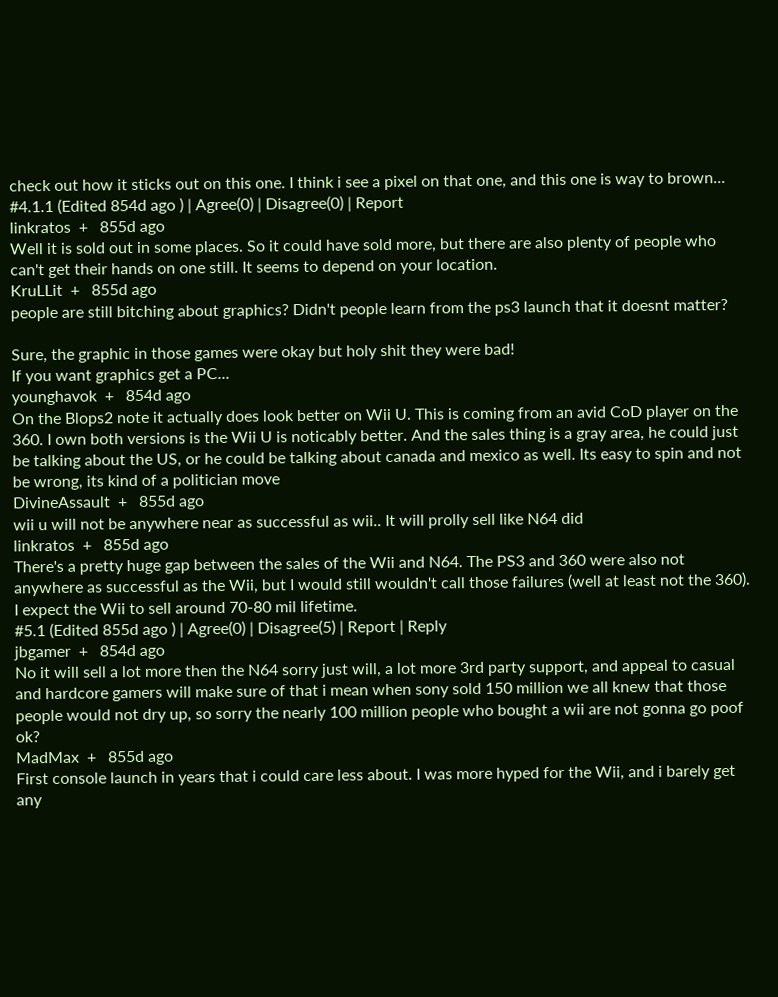check out how it sticks out on this one. I think i see a pixel on that one, and this one is way to brown...
#4.1.1 (Edited 854d ago ) | Agree(0) | Disagree(0) | Report
linkratos  +   855d ago
Well it is sold out in some places. So it could have sold more, but there are also plenty of people who can't get their hands on one still. It seems to depend on your location.
KruLLit  +   855d ago
people are still bitching about graphics? Didn't people learn from the ps3 launch that it doesnt matter?

Sure, the graphic in those games were okay but holy shit they were bad!
If you want graphics get a PC...
younghavok  +   854d ago
On the Blops2 note it actually does look better on Wii U. This is coming from an avid CoD player on the 360. I own both versions is the Wii U is noticably better. And the sales thing is a gray area, he could just be talking about the US, or he could be talking about canada and mexico as well. Its easy to spin and not be wrong, its kind of a politician move
DivineAssault  +   855d ago
wii u will not be anywhere near as successful as wii.. It will prolly sell like N64 did
linkratos  +   855d ago
There's a pretty huge gap between the sales of the Wii and N64. The PS3 and 360 were also not anywhere as successful as the Wii, but I would still wouldn't call those failures (well at least not the 360). I expect the Wii to sell around 70-80 mil lifetime.
#5.1 (Edited 855d ago ) | Agree(0) | Disagree(5) | Report | Reply
jbgamer  +   854d ago
No it will sell a lot more then the N64 sorry just will, a lot more 3rd party support, and appeal to casual and hardcore gamers will make sure of that i mean when sony sold 150 million we all knew that those people would not dry up, so sorry the nearly 100 million people who bought a wii are not gonna go poof ok?
MadMax  +   855d ago
First console launch in years that i could care less about. I was more hyped for the Wii, and i barely get any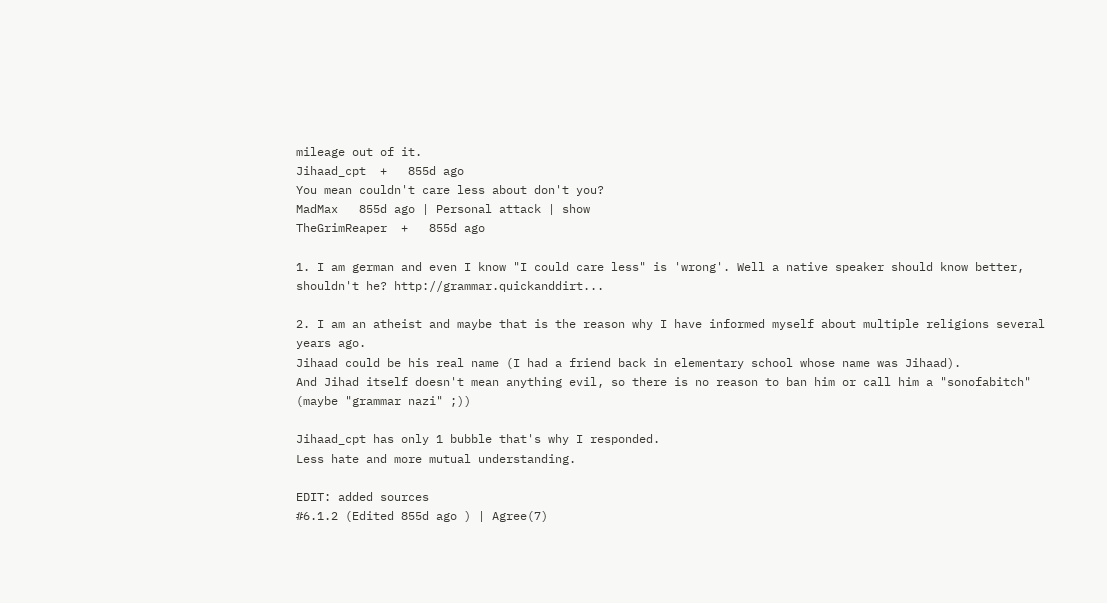mileage out of it.
Jihaad_cpt  +   855d ago
You mean couldn't care less about don't you?
MadMax   855d ago | Personal attack | show
TheGrimReaper  +   855d ago

1. I am german and even I know "I could care less" is 'wrong'. Well a native speaker should know better, shouldn't he? http://grammar.quickanddirt...

2. I am an atheist and maybe that is the reason why I have informed myself about multiple religions several years ago.
Jihaad could be his real name (I had a friend back in elementary school whose name was Jihaad).
And Jihad itself doesn't mean anything evil, so there is no reason to ban him or call him a "sonofabitch" (maybe "grammar nazi" ;))

Jihaad_cpt has only 1 bubble that's why I responded.
Less hate and more mutual understanding.

EDIT: added sources
#6.1.2 (Edited 855d ago ) | Agree(7)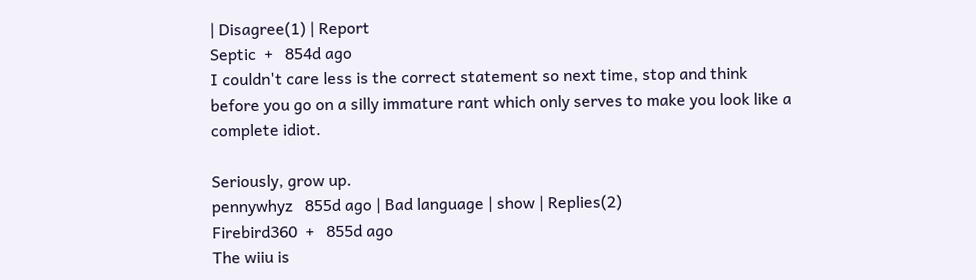| Disagree(1) | Report
Septic  +   854d ago
I couldn't care less is the correct statement so next time, stop and think before you go on a silly immature rant which only serves to make you look like a complete idiot.

Seriously, grow up.
pennywhyz   855d ago | Bad language | show | Replies(2)
Firebird360  +   855d ago
The wiiu is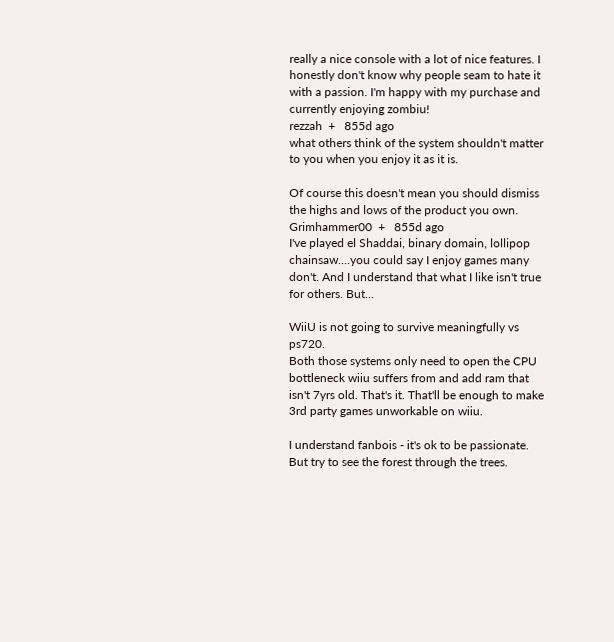really a nice console with a lot of nice features. I honestly don't know why people seam to hate it with a passion. I'm happy with my purchase and currently enjoying zombiu!
rezzah  +   855d ago
what others think of the system shouldn't matter to you when you enjoy it as it is.

Of course this doesn't mean you should dismiss the highs and lows of the product you own.
Grimhammer00  +   855d ago
I've played el Shaddai, binary domain, lollipop chainsaw....you could say I enjoy games many don't. And I understand that what I like isn't true for others. But...

WiiU is not going to survive meaningfully vs ps720.
Both those systems only need to open the CPU bottleneck wiiu suffers from and add ram that isn't 7yrs old. That's it. That'll be enough to make 3rd party games unworkable on wiiu.

I understand fanbois - it's ok to be passionate. But try to see the forest through the trees.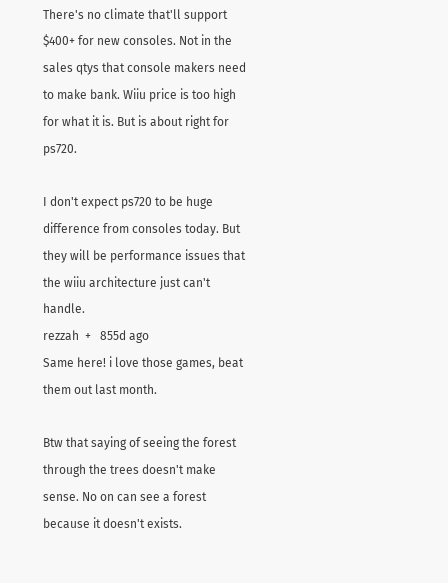There's no climate that'll support $400+ for new consoles. Not in the sales qtys that console makers need to make bank. Wiiu price is too high for what it is. But is about right for ps720.

I don't expect ps720 to be huge difference from consoles today. But they will be performance issues that the wiiu architecture just can't handle.
rezzah  +   855d ago
Same here! i love those games, beat them out last month.

Btw that saying of seeing the forest through the trees doesn't make sense. No on can see a forest because it doesn't exists.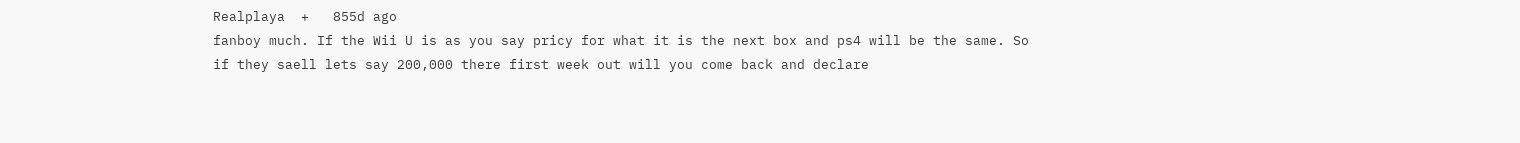Realplaya  +   855d ago
fanboy much. If the Wii U is as you say pricy for what it is the next box and ps4 will be the same. So if they saell lets say 200,000 there first week out will you come back and declare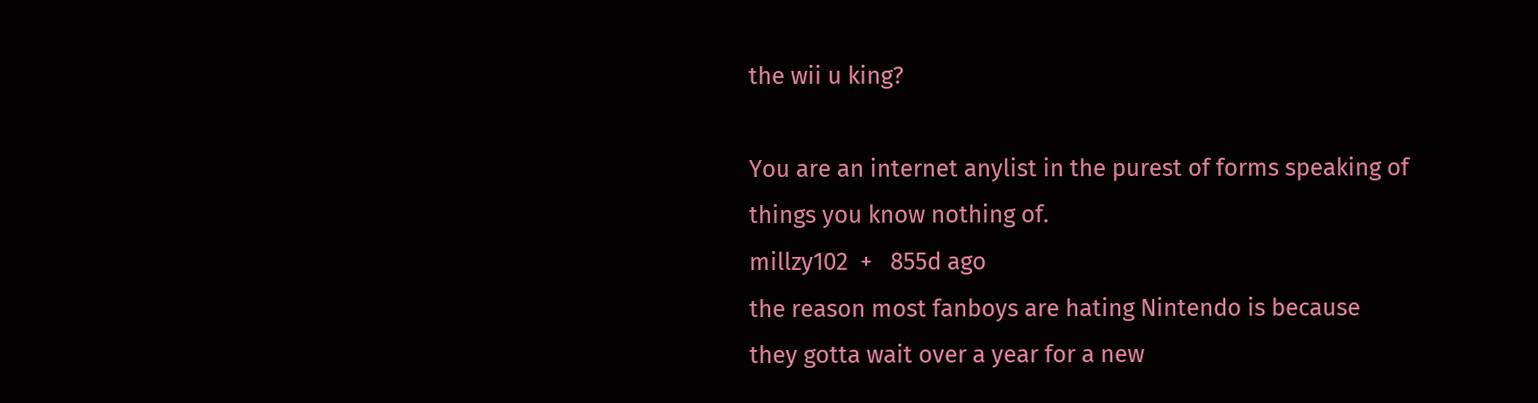the wii u king?

You are an internet anylist in the purest of forms speaking of things you know nothing of.
millzy102  +   855d ago
the reason most fanboys are hating Nintendo is because they gotta wait over a year for a new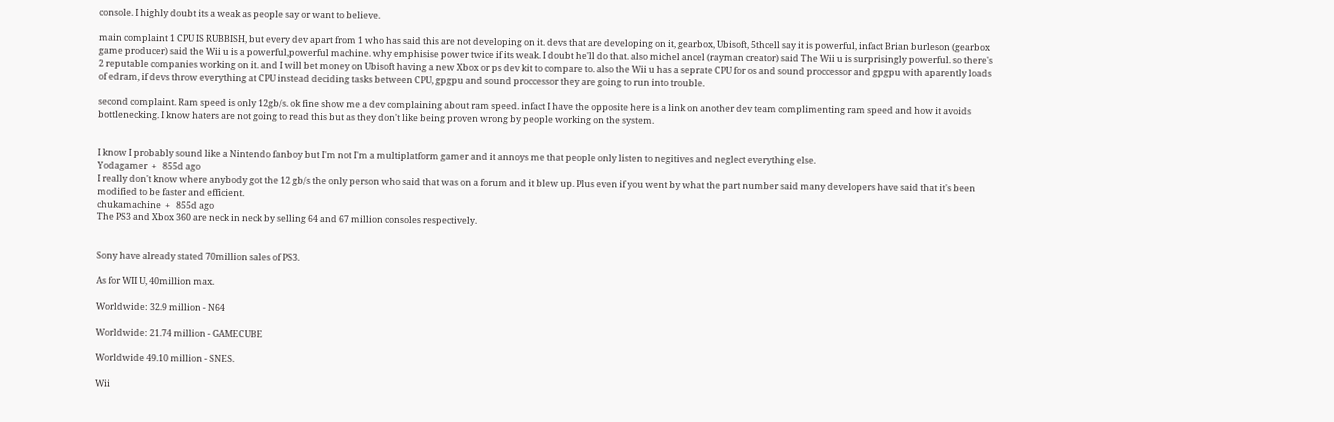console. I highly doubt its a weak as people say or want to believe.

main complaint 1 CPU IS RUBBISH, but every dev apart from 1 who has said this are not developing on it. devs that are developing on it, gearbox, Ubisoft, 5thcell say it is powerful, infact Brian burleson (gearbox game producer) said the Wii u is a powerful,powerful machine. why emphisise power twice if its weak. I doubt he'll do that. also michel ancel (rayman creator) said The Wii u is surprisingly powerful. so there's 2 reputable companies working on it. and I will bet money on Ubisoft having a new Xbox or ps dev kit to compare to. also the Wii u has a seprate CPU for os and sound proccessor and gpgpu with aparently loads of edram, if devs throw everything at CPU instead deciding tasks between CPU, gpgpu and sound proccessor they are going to run into trouble.

second complaint. Ram speed is only 12gb/s. ok fine show me a dev complaining about ram speed. infact I have the opposite here is a link on another dev team complimenting ram speed and how it avoids bottlenecking. I know haters are not going to read this but as they don't like being proven wrong by people working on the system.


I know I probably sound like a Nintendo fanboy but I'm not I'm a multiplatform gamer and it annoys me that people only listen to negitives and neglect everything else.
Yodagamer  +   855d ago
I really don't know where anybody got the 12 gb/s the only person who said that was on a forum and it blew up. Plus even if you went by what the part number said many developers have said that it's been modified to be faster and efficient.
chukamachine  +   855d ago
The PS3 and Xbox 360 are neck in neck by selling 64 and 67 million consoles respectively.


Sony have already stated 70million sales of PS3.

As for WII U, 40million max.

Worldwide: 32.9 million - N64

Worldwide: 21.74 million - GAMECUBE

Worldwide 49.10 million - SNES.

Wii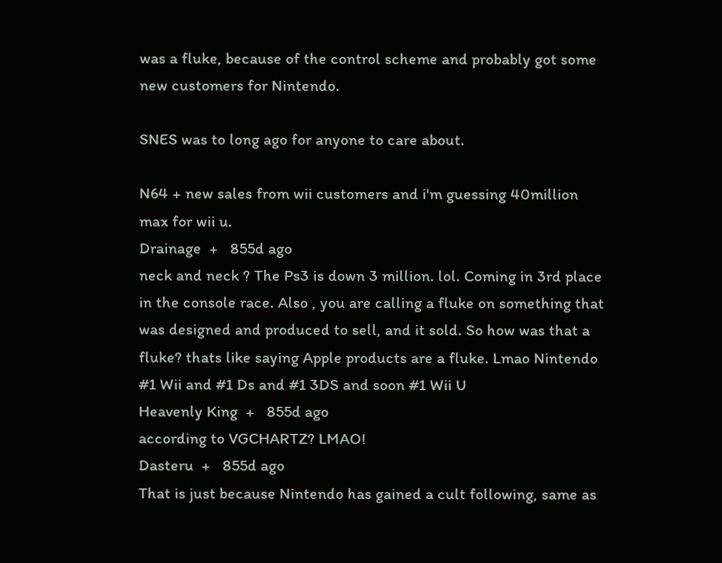was a fluke, because of the control scheme and probably got some new customers for Nintendo.

SNES was to long ago for anyone to care about.

N64 + new sales from wii customers and i'm guessing 40million max for wii u.
Drainage  +   855d ago
neck and neck ? The Ps3 is down 3 million. lol. Coming in 3rd place in the console race. Also , you are calling a fluke on something that was designed and produced to sell, and it sold. So how was that a fluke? thats like saying Apple products are a fluke. Lmao Nintendo #1 Wii and #1 Ds and #1 3DS and soon #1 Wii U
Heavenly King  +   855d ago
according to VGCHARTZ? LMAO!
Dasteru  +   855d ago
That is just because Nintendo has gained a cult following, same as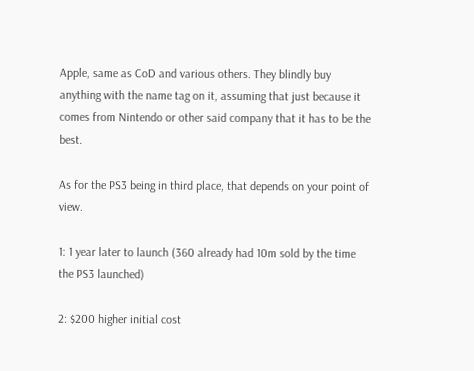Apple, same as CoD and various others. They blindly buy anything with the name tag on it, assuming that just because it comes from Nintendo or other said company that it has to be the best.

As for the PS3 being in third place, that depends on your point of view.

1: 1 year later to launch (360 already had 10m sold by the time the PS3 launched)

2: $200 higher initial cost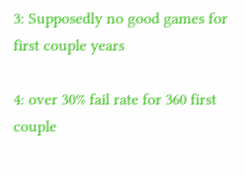3: Supposedly no good games for first couple years

4: over 30% fail rate for 360 first couple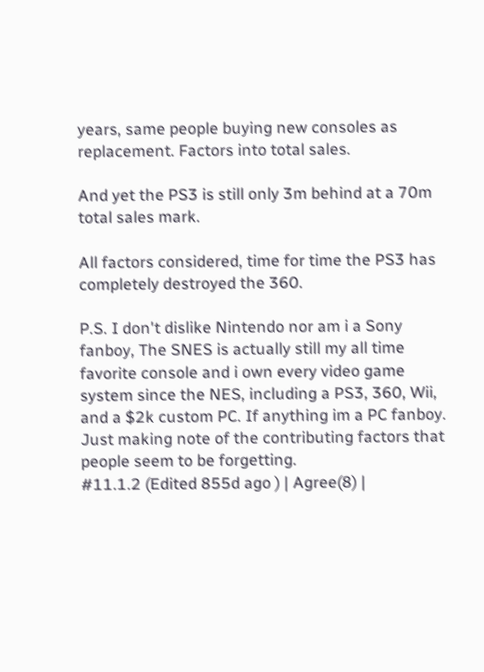years, same people buying new consoles as replacement. Factors into total sales.

And yet the PS3 is still only 3m behind at a 70m total sales mark.

All factors considered, time for time the PS3 has completely destroyed the 360.

P.S. I don't dislike Nintendo nor am i a Sony fanboy, The SNES is actually still my all time favorite console and i own every video game system since the NES, including a PS3, 360, Wii, and a $2k custom PC. If anything im a PC fanboy. Just making note of the contributing factors that people seem to be forgetting.
#11.1.2 (Edited 855d ago ) | Agree(8) |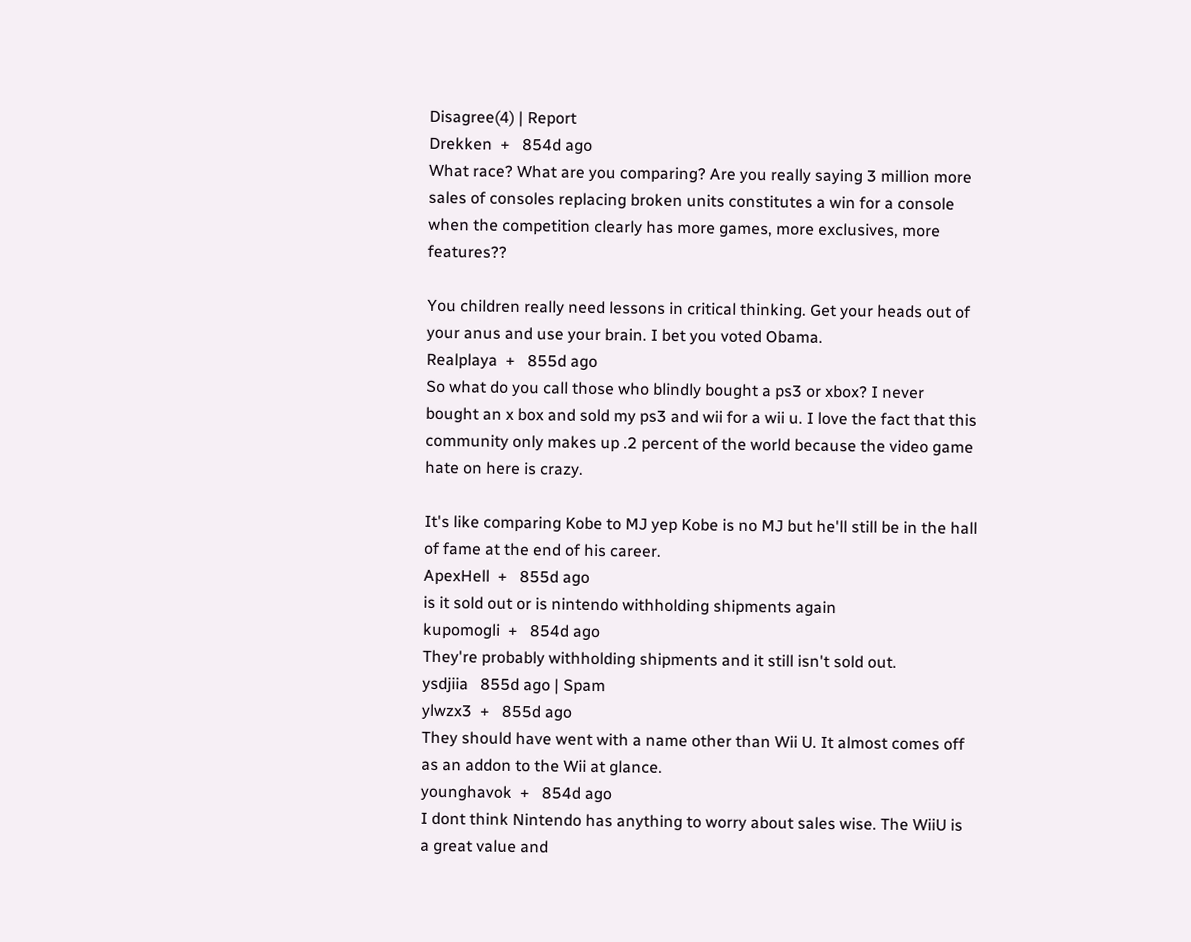Disagree(4) | Report
Drekken  +   854d ago
What race? What are you comparing? Are you really saying 3 million more sales of consoles replacing broken units constitutes a win for a console when the competition clearly has more games, more exclusives, more features??

You children really need lessons in critical thinking. Get your heads out of your anus and use your brain. I bet you voted Obama.
Realplaya  +   855d ago
So what do you call those who blindly bought a ps3 or xbox? I never bought an x box and sold my ps3 and wii for a wii u. I love the fact that this community only makes up .2 percent of the world because the video game hate on here is crazy.

It's like comparing Kobe to MJ yep Kobe is no MJ but he'll still be in the hall of fame at the end of his career.
ApexHell  +   855d ago
is it sold out or is nintendo withholding shipments again
kupomogli  +   854d ago
They're probably withholding shipments and it still isn't sold out.
ysdjiia   855d ago | Spam
ylwzx3  +   855d ago
They should have went with a name other than Wii U. It almost comes off as an addon to the Wii at glance.
younghavok  +   854d ago
I dont think Nintendo has anything to worry about sales wise. The WiiU is a great value and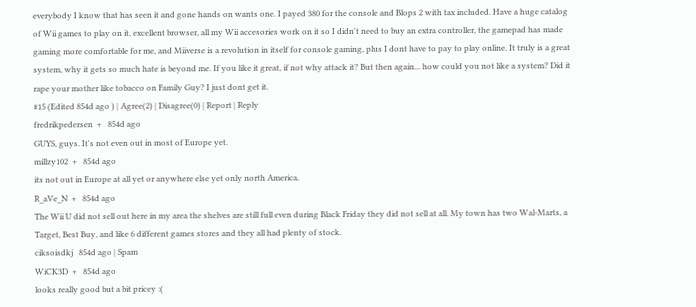everybody I know that has seen it and gone hands on wants one. I payed 380 for the console and Blops 2 with tax included. Have a huge catalog of Wii games to play on it, excellent browser, all my Wii accesories work on it so I didn't need to buy an extra controller, the gamepad has made gaming more comfortable for me, and Miiverse is a revolution in itself for console gaming, plus I dont have to pay to play online. It truly is a great system, why it gets so much hate is beyond me. If you like it great, if not why attack it? But then again... how could you not like a system? Did it rape your mother like tobacco on Family Guy? I just dont get it.
#15 (Edited 854d ago ) | Agree(2) | Disagree(0) | Report | Reply
fredrikpedersen  +   854d ago
GUYS, guys. It's not even out in most of Europe yet.
millzy102  +   854d ago
its not out in Europe at all yet or anywhere else yet only north America.
R_aVe_N  +   854d ago
The Wii U did not sell out here in my area the shelves are still full even during Black Friday they did not sell at all. My town has two Wal-Marts, a Target, Best Buy, and like 6 different games stores and they all had plenty of stock.
ciksoisdkj   854d ago | Spam
WiCK3D  +   854d ago
looks really good but a bit pricey :(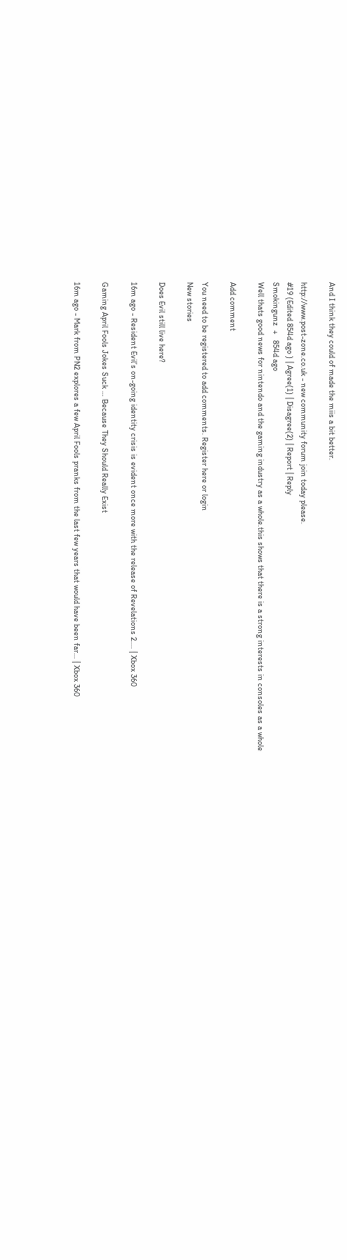And I think they could of made the miis a bit better.

http://www.post-zone.co.uk - new community forum join today please.
#19 (Edited 854d ago ) | Agree(1) | Disagree(2) | Report | Reply
Smokingunz  +   854d ago
Well thats good news for nintendo and the gaming industry as a whole.this shows that there is a strong interests in consoles as a whole

Add comment

You need to be registered to add comments. Register here or login
New stories

Does Evil still live here?

16m ago - Resident Evil’s on-going identity crisis is evident once more with the release of Revelations 2.... | Xbox 360

Gaming April Fools Jokes Suck … Because They Should Really Exist

16m ago - Mark from PN2 explores a few April Fools pranks from the last few years that would have been far... | Xbox 360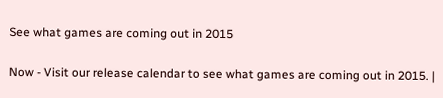See what games are coming out in 2015

Now - Visit our release calendar to see what games are coming out in 2015. |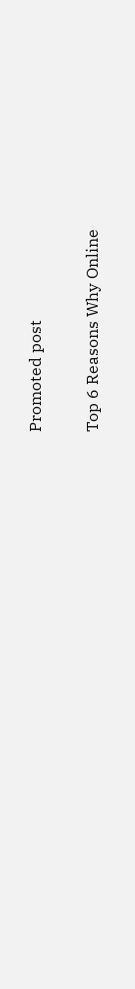Promoted post

Top 6 Reasons Why Online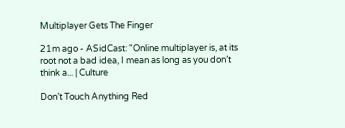Multiplayer Gets The Finger

21m ago - ASidCast: "Online multiplayer is, at its root not a bad idea, I mean as long as you don’t think a... | Culture

Don’t Touch Anything Red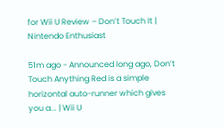for Wii U Review – Don’t Touch It | Nintendo Enthusiast

51m ago - Announced long ago, Don’t Touch Anything Red is a simple horizontal auto-runner which gives you a... | Wii U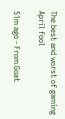The best and worst of gaming April fool

51m ago - From Goat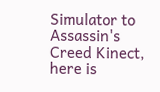Simulator to Assassin's Creed Kinect, here is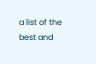a list of the best and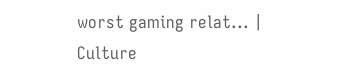worst gaming relat... | Culture